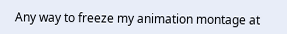Any way to freeze my animation montage at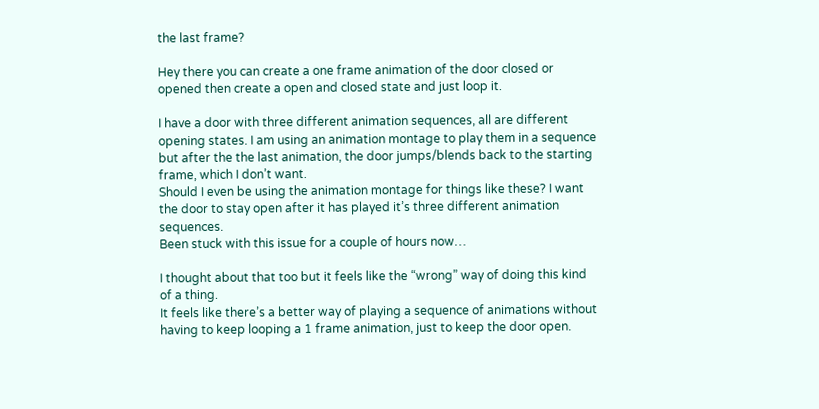the last frame?

Hey there you can create a one frame animation of the door closed or opened then create a open and closed state and just loop it.

I have a door with three different animation sequences, all are different opening states. I am using an animation montage to play them in a sequence but after the the last animation, the door jumps/blends back to the starting frame, which I don’t want.
Should I even be using the animation montage for things like these? I want the door to stay open after it has played it’s three different animation sequences.
Been stuck with this issue for a couple of hours now…

I thought about that too but it feels like the “wrong” way of doing this kind of a thing.
It feels like there’s a better way of playing a sequence of animations without having to keep looping a 1 frame animation, just to keep the door open.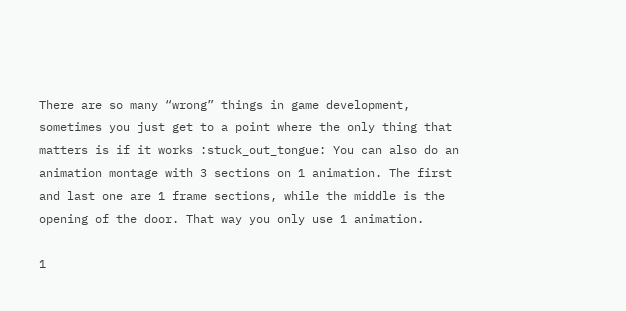There are so many “wrong” things in game development, sometimes you just get to a point where the only thing that matters is if it works :stuck_out_tongue: You can also do an animation montage with 3 sections on 1 animation. The first and last one are 1 frame sections, while the middle is the opening of the door. That way you only use 1 animation.

1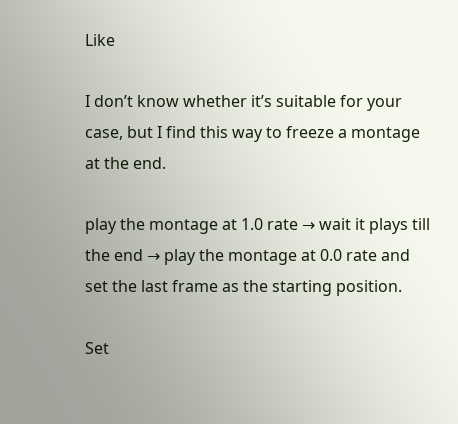Like

I don’t know whether it’s suitable for your case, but I find this way to freeze a montage at the end.

play the montage at 1.0 rate → wait it plays till the end → play the montage at 0.0 rate and set the last frame as the starting position.

Set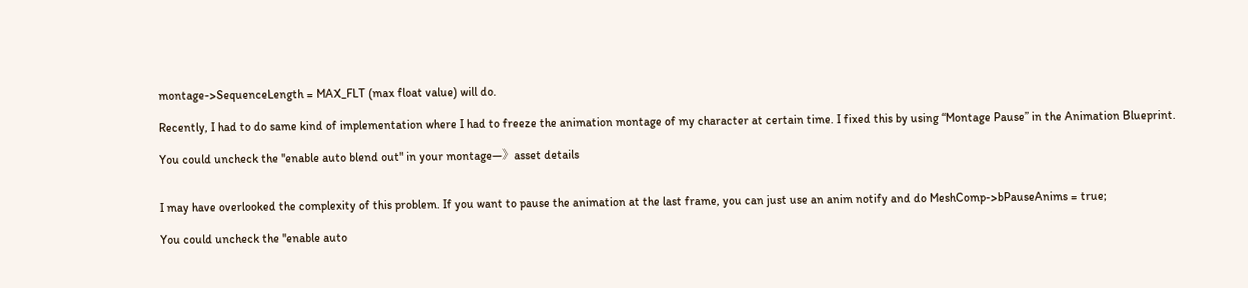montage->SequenceLength = MAX_FLT (max float value) will do.

Recently, I had to do same kind of implementation where I had to freeze the animation montage of my character at certain time. I fixed this by using “Montage Pause” in the Animation Blueprint.

You could uncheck the ''enable auto blend out" in your montage—》asset details


I may have overlooked the complexity of this problem. If you want to pause the animation at the last frame, you can just use an anim notify and do MeshComp->bPauseAnims = true;

You could uncheck the ''enable auto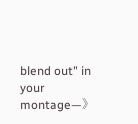blend out" in your montage—》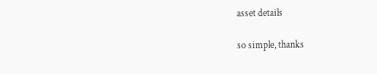asset details

so simple, thanks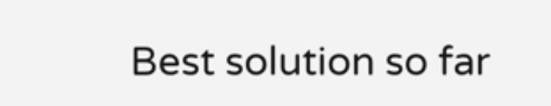Best solution so far